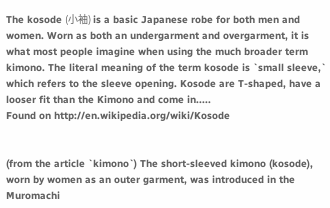The kosode (小袖) is a basic Japanese robe for both men and women. Worn as both an undergarment and overgarment, it is what most people imagine when using the much broader term kimono. The literal meaning of the term kosode is `small sleeve,` which refers to the sleeve opening. Kosode are T-shaped, have a looser fit than the Kimono and come in.....
Found on http://en.wikipedia.org/wiki/Kosode


(from the article `kimono`) The short-sleeved kimono (kosode), worn by women as an outer garment, was introduced in the Muromachi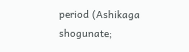period (Ashikaga shogunate;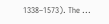1338–1573). The ...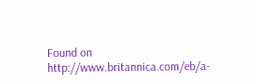Found on http://www.britannica.com/eb/a-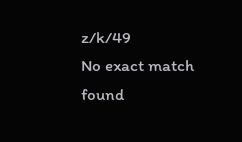z/k/49
No exact match found